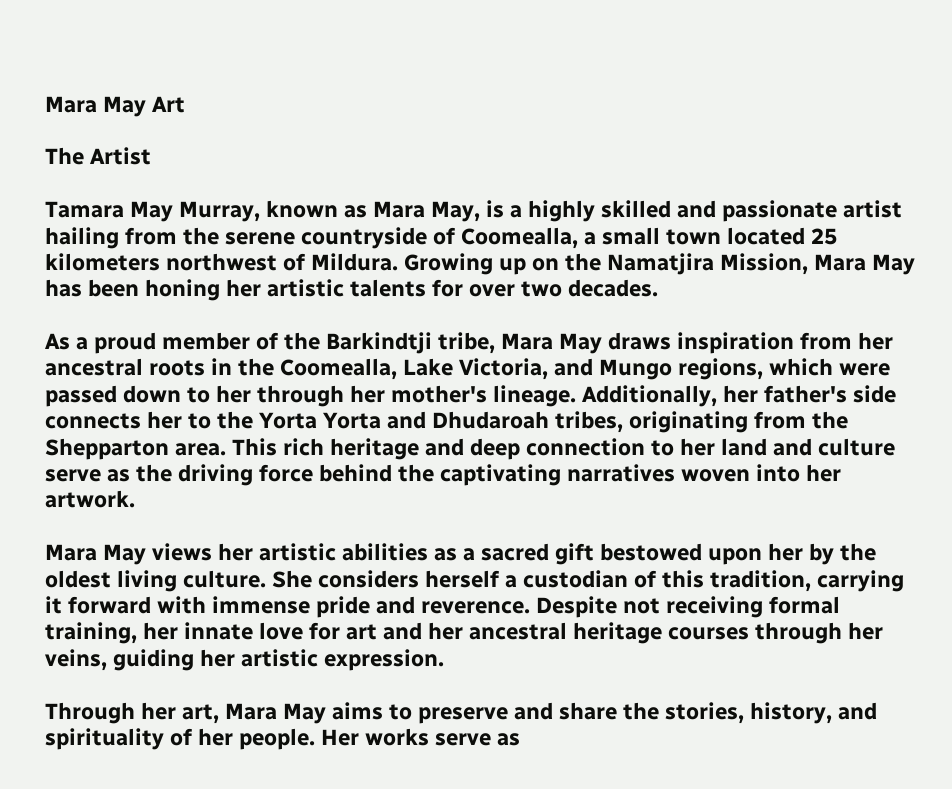Mara May Art

The Artist

Tamara May Murray, known as Mara May, is a highly skilled and passionate artist hailing from the serene countryside of Coomealla, a small town located 25 kilometers northwest of Mildura. Growing up on the Namatjira Mission, Mara May has been honing her artistic talents for over two decades.

As a proud member of the Barkindtji tribe, Mara May draws inspiration from her ancestral roots in the Coomealla, Lake Victoria, and Mungo regions, which were passed down to her through her mother's lineage. Additionally, her father's side connects her to the Yorta Yorta and Dhudaroah tribes, originating from the Shepparton area. This rich heritage and deep connection to her land and culture serve as the driving force behind the captivating narratives woven into her artwork.

Mara May views her artistic abilities as a sacred gift bestowed upon her by the oldest living culture. She considers herself a custodian of this tradition, carrying it forward with immense pride and reverence. Despite not receiving formal training, her innate love for art and her ancestral heritage courses through her veins, guiding her artistic expression.

Through her art, Mara May aims to preserve and share the stories, history, and spirituality of her people. Her works serve as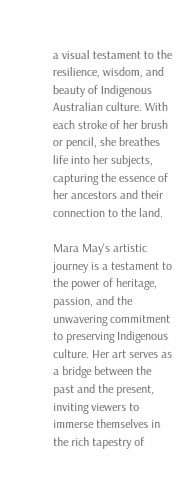a visual testament to the resilience, wisdom, and beauty of Indigenous Australian culture. With each stroke of her brush or pencil, she breathes life into her subjects, capturing the essence of her ancestors and their connection to the land.

Mara May's artistic journey is a testament to the power of heritage, passion, and the unwavering commitment to preserving Indigenous culture. Her art serves as a bridge between the past and the present, inviting viewers to immerse themselves in the rich tapestry of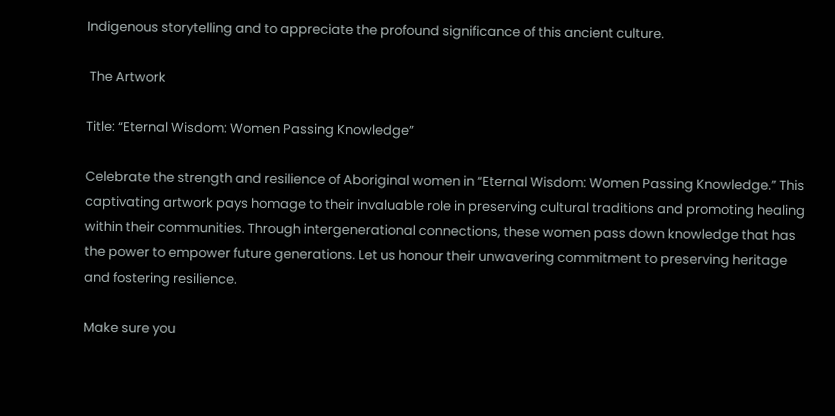Indigenous storytelling and to appreciate the profound significance of this ancient culture.

 The Artwork

Title: “Eternal Wisdom: Women Passing Knowledge”

Celebrate the strength and resilience of Aboriginal women in “Eternal Wisdom: Women Passing Knowledge.” This captivating artwork pays homage to their invaluable role in preserving cultural traditions and promoting healing within their communities. Through intergenerational connections, these women pass down knowledge that has the power to empower future generations. Let us honour their unwavering commitment to preserving heritage and fostering resilience.

Make sure you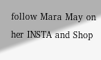follow Mara May on her INSTA and Shop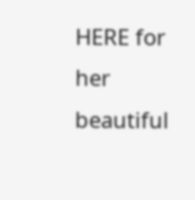HERE for her beautiful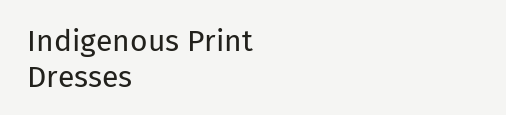Indigenous Print Dresses